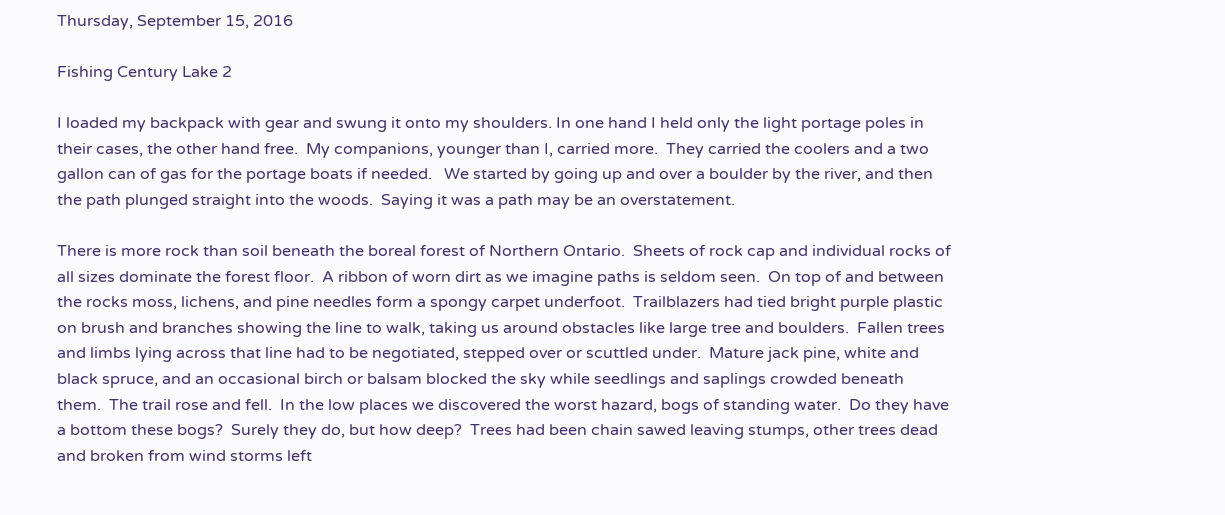Thursday, September 15, 2016

Fishing Century Lake 2

I loaded my backpack with gear and swung it onto my shoulders. In one hand I held only the light portage poles in their cases, the other hand free.  My companions, younger than I, carried more.  They carried the coolers and a two gallon can of gas for the portage boats if needed.   We started by going up and over a boulder by the river, and then the path plunged straight into the woods.  Saying it was a path may be an overstatement.

There is more rock than soil beneath the boreal forest of Northern Ontario.  Sheets of rock cap and individual rocks of all sizes dominate the forest floor.  A ribbon of worn dirt as we imagine paths is seldom seen.  On top of and between the rocks moss, lichens, and pine needles form a spongy carpet underfoot.  Trailblazers had tied bright purple plastic on brush and branches showing the line to walk, taking us around obstacles like large tree and boulders.  Fallen trees and limbs lying across that line had to be negotiated, stepped over or scuttled under.  Mature jack pine, white and black spruce, and an occasional birch or balsam blocked the sky while seedlings and saplings crowded beneath them.  The trail rose and fell.  In the low places we discovered the worst hazard, bogs of standing water.  Do they have a bottom these bogs?  Surely they do, but how deep?  Trees had been chain sawed leaving stumps, other trees dead and broken from wind storms left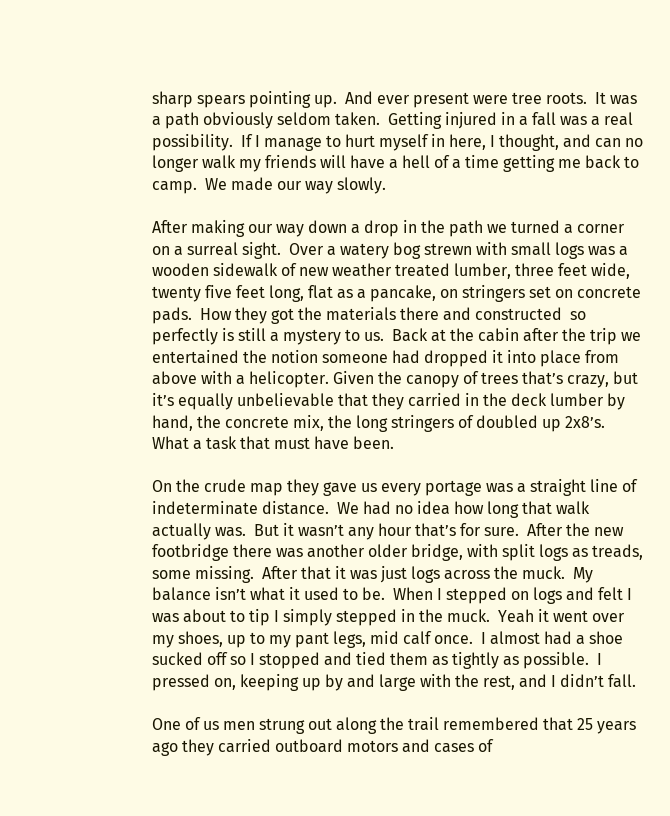sharp spears pointing up.  And ever present were tree roots.  It was a path obviously seldom taken.  Getting injured in a fall was a real possibility.  If I manage to hurt myself in here, I thought, and can no longer walk my friends will have a hell of a time getting me back to camp.  We made our way slowly.

After making our way down a drop in the path we turned a corner on a surreal sight.  Over a watery bog strewn with small logs was a wooden sidewalk of new weather treated lumber, three feet wide, twenty five feet long, flat as a pancake, on stringers set on concrete pads.  How they got the materials there and constructed  so perfectly is still a mystery to us.  Back at the cabin after the trip we entertained the notion someone had dropped it into place from above with a helicopter. Given the canopy of trees that’s crazy, but it’s equally unbelievable that they carried in the deck lumber by hand, the concrete mix, the long stringers of doubled up 2x8’s.  What a task that must have been.

On the crude map they gave us every portage was a straight line of indeterminate distance.  We had no idea how long that walk actually was.  But it wasn’t any hour that’s for sure.  After the new footbridge there was another older bridge, with split logs as treads, some missing.  After that it was just logs across the muck.  My balance isn’t what it used to be.  When I stepped on logs and felt I was about to tip I simply stepped in the muck.  Yeah it went over my shoes, up to my pant legs, mid calf once.  I almost had a shoe sucked off so I stopped and tied them as tightly as possible.  I pressed on, keeping up by and large with the rest, and I didn’t fall.

One of us men strung out along the trail remembered that 25 years ago they carried outboard motors and cases of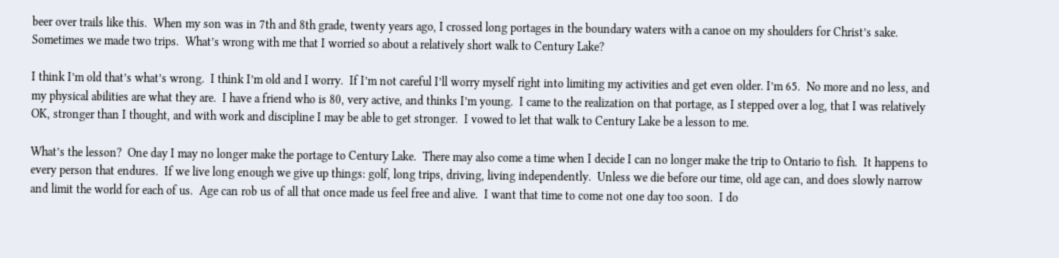beer over trails like this.  When my son was in 7th and 8th grade, twenty years ago, I crossed long portages in the boundary waters with a canoe on my shoulders for Christ’s sake.  Sometimes we made two trips.  What’s wrong with me that I worried so about a relatively short walk to Century Lake?

I think I’m old that’s what’s wrong.  I think I’m old and I worry.  If I’m not careful I’ll worry myself right into limiting my activities and get even older. I’m 65.  No more and no less, and my physical abilities are what they are.  I have a friend who is 80, very active, and thinks I’m young.  I came to the realization on that portage, as I stepped over a log, that I was relatively OK, stronger than I thought, and with work and discipline I may be able to get stronger.  I vowed to let that walk to Century Lake be a lesson to me.

What’s the lesson?  One day I may no longer make the portage to Century Lake.  There may also come a time when I decide I can no longer make the trip to Ontario to fish.  It happens to every person that endures.  If we live long enough we give up things: golf, long trips, driving, living independently.  Unless we die before our time, old age can, and does slowly narrow and limit the world for each of us.  Age can rob us of all that once made us feel free and alive.  I want that time to come not one day too soon.  I do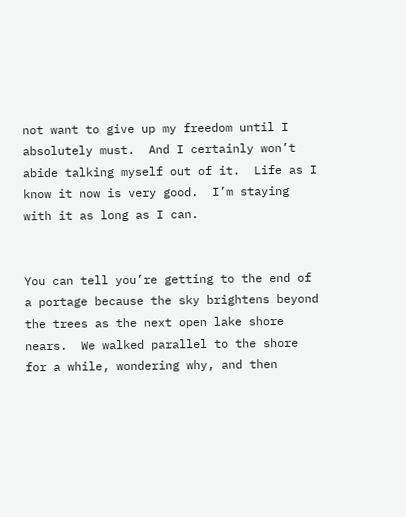not want to give up my freedom until I absolutely must.  And I certainly won’t abide talking myself out of it.  Life as I know it now is very good.  I’m staying with it as long as I can.


You can tell you’re getting to the end of a portage because the sky brightens beyond the trees as the next open lake shore nears.  We walked parallel to the shore for a while, wondering why, and then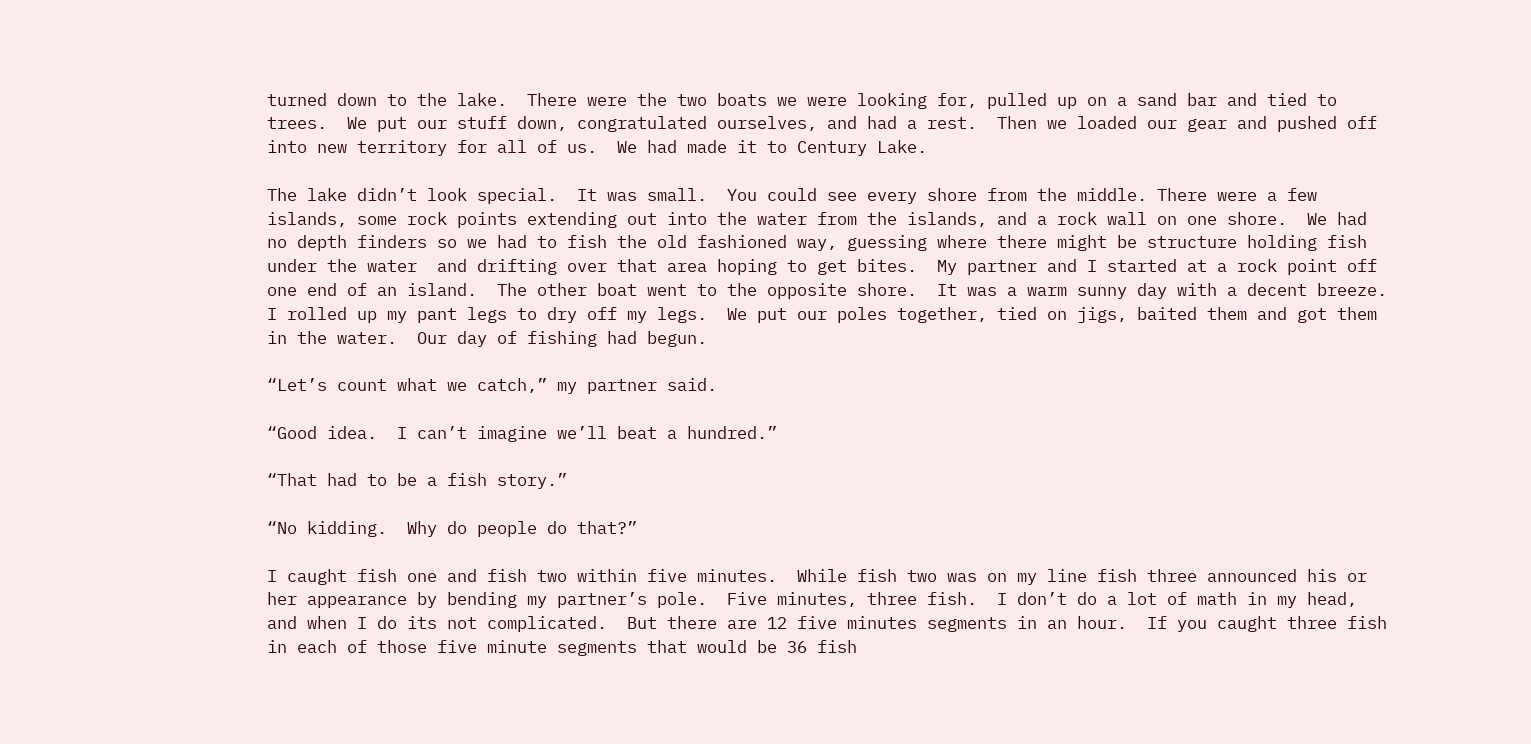turned down to the lake.  There were the two boats we were looking for, pulled up on a sand bar and tied to trees.  We put our stuff down, congratulated ourselves, and had a rest.  Then we loaded our gear and pushed off into new territory for all of us.  We had made it to Century Lake.

The lake didn’t look special.  It was small.  You could see every shore from the middle. There were a few islands, some rock points extending out into the water from the islands, and a rock wall on one shore.  We had no depth finders so we had to fish the old fashioned way, guessing where there might be structure holding fish under the water  and drifting over that area hoping to get bites.  My partner and I started at a rock point off one end of an island.  The other boat went to the opposite shore.  It was a warm sunny day with a decent breeze.  I rolled up my pant legs to dry off my legs.  We put our poles together, tied on jigs, baited them and got them in the water.  Our day of fishing had begun.

“Let’s count what we catch,” my partner said.

“Good idea.  I can’t imagine we’ll beat a hundred.”

“That had to be a fish story.”

“No kidding.  Why do people do that?”

I caught fish one and fish two within five minutes.  While fish two was on my line fish three announced his or her appearance by bending my partner’s pole.  Five minutes, three fish.  I don’t do a lot of math in my head, and when I do its not complicated.  But there are 12 five minutes segments in an hour.  If you caught three fish in each of those five minute segments that would be 36 fish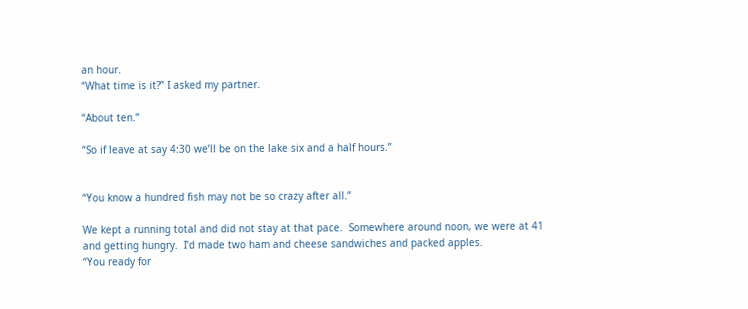an hour.
“What time is it?” I asked my partner.

“About ten.”

“So if leave at say 4:30 we’ll be on the lake six and a half hours.”


“You know a hundred fish may not be so crazy after all.”

We kept a running total and did not stay at that pace.  Somewhere around noon, we were at 41 and getting hungry.  I’d made two ham and cheese sandwiches and packed apples.
“You ready for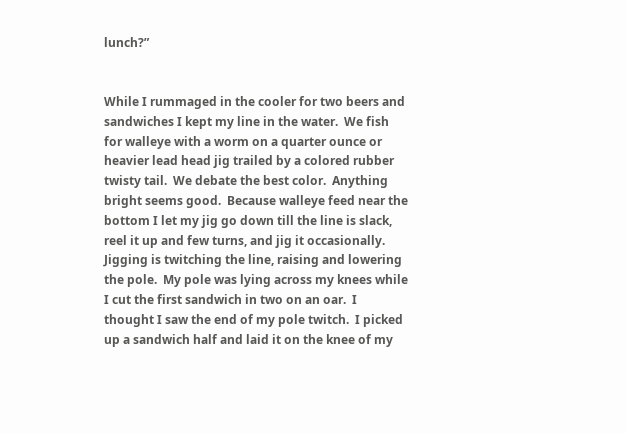lunch?”


While I rummaged in the cooler for two beers and sandwiches I kept my line in the water.  We fish for walleye with a worm on a quarter ounce or heavier lead head jig trailed by a colored rubber twisty tail.  We debate the best color.  Anything bright seems good.  Because walleye feed near the bottom I let my jig go down till the line is slack, reel it up and few turns, and jig it occasionally.  Jigging is twitching the line, raising and lowering the pole.  My pole was lying across my knees while I cut the first sandwich in two on an oar.  I thought I saw the end of my pole twitch.  I picked up a sandwich half and laid it on the knee of my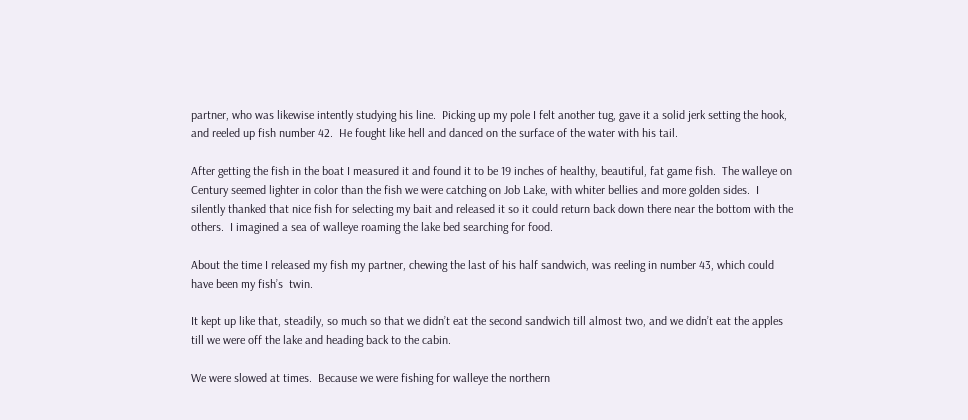partner, who was likewise intently studying his line.  Picking up my pole I felt another tug, gave it a solid jerk setting the hook, and reeled up fish number 42.  He fought like hell and danced on the surface of the water with his tail.

After getting the fish in the boat I measured it and found it to be 19 inches of healthy, beautiful, fat game fish.  The walleye on Century seemed lighter in color than the fish we were catching on Job Lake, with whiter bellies and more golden sides.  I silently thanked that nice fish for selecting my bait and released it so it could return back down there near the bottom with the others.  I imagined a sea of walleye roaming the lake bed searching for food.

About the time I released my fish my partner, chewing the last of his half sandwich, was reeling in number 43, which could have been my fish’s  twin.

It kept up like that, steadily, so much so that we didn’t eat the second sandwich till almost two, and we didn’t eat the apples till we were off the lake and heading back to the cabin.

We were slowed at times.  Because we were fishing for walleye the northern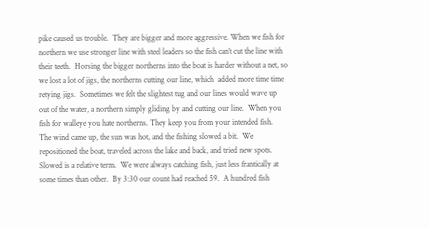pike caused us trouble.  They are bigger and more aggressive. When we fish for northern we use stronger line with steel leaders so the fish can’t cut the line with their teeth.  Horsing the bigger northerns into the boat is harder without a net, so we lost a lot of jigs, the northerns cutting our line, which  added more time time retying jigs.  Sometimes we felt the slightest tug and our lines would wave up out of the water, a northern simply gliding by and cutting our line.  When you fish for walleye you hate northerns. They keep you from your intended fish.
The wind came up, the sun was hot, and the fishing slowed a bit.  We repositioned the boat, traveled across the lake and back, and tried new spots.  Slowed is a relative term.  We were always catching fish, just less frantically at some times than other.  By 3:30 our count had reached 59.  A hundred fish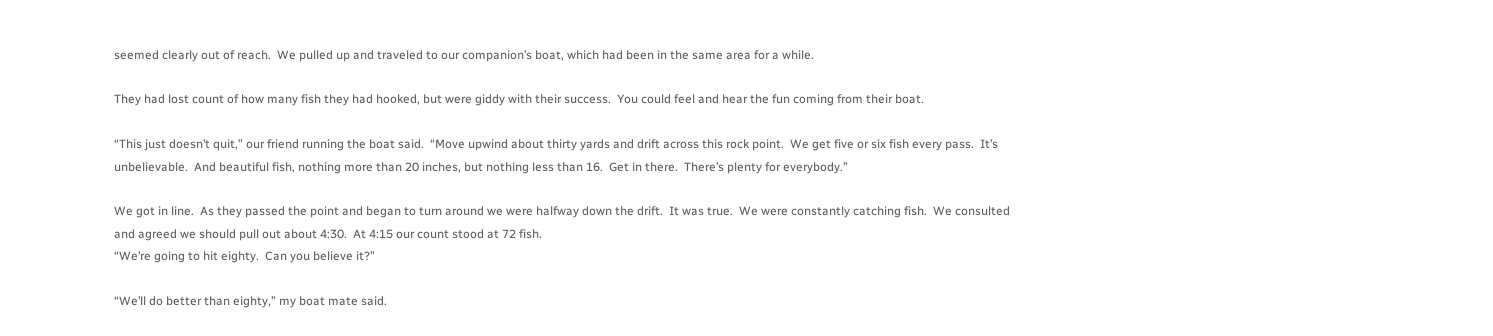seemed clearly out of reach.  We pulled up and traveled to our companion’s boat, which had been in the same area for a while.

They had lost count of how many fish they had hooked, but were giddy with their success.  You could feel and hear the fun coming from their boat.

“This just doesn’t quit,” our friend running the boat said.  “Move upwind about thirty yards and drift across this rock point.  We get five or six fish every pass.  It’s unbelievable.  And beautiful fish, nothing more than 20 inches, but nothing less than 16.  Get in there.  There’s plenty for everybody.”

We got in line.  As they passed the point and began to turn around we were halfway down the drift.  It was true.  We were constantly catching fish.  We consulted and agreed we should pull out about 4:30.  At 4:15 our count stood at 72 fish.
“We’re going to hit eighty.  Can you believe it?”

“We’ll do better than eighty,” my boat mate said.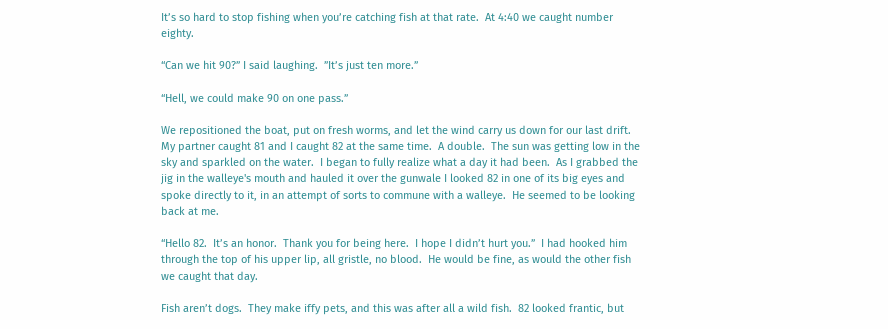It’s so hard to stop fishing when you’re catching fish at that rate.  At 4:40 we caught number eighty.

“Can we hit 90?” I said laughing.  ”It’s just ten more.”

“Hell, we could make 90 on one pass.”

We repositioned the boat, put on fresh worms, and let the wind carry us down for our last drift.  My partner caught 81 and I caught 82 at the same time.  A double.  The sun was getting low in the sky and sparkled on the water.  I began to fully realize what a day it had been.  As I grabbed the jig in the walleye's mouth and hauled it over the gunwale I looked 82 in one of its big eyes and spoke directly to it, in an attempt of sorts to commune with a walleye.  He seemed to be looking back at me.

“Hello 82.  It’s an honor.  Thank you for being here.  I hope I didn’t hurt you.”  I had hooked him through the top of his upper lip, all gristle, no blood.  He would be fine, as would the other fish we caught that day.

Fish aren’t dogs.  They make iffy pets, and this was after all a wild fish.  82 looked frantic, but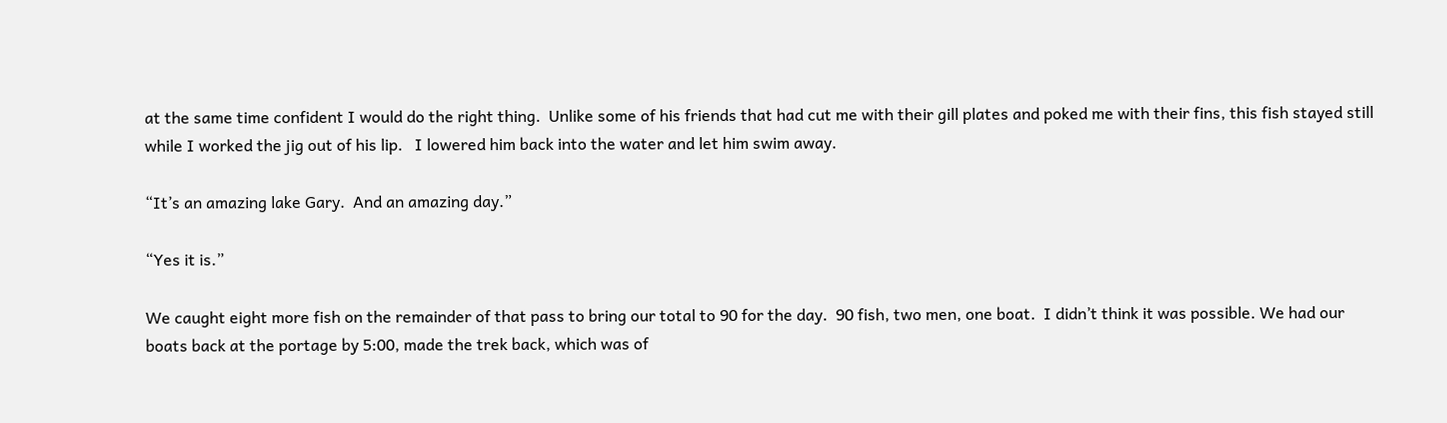at the same time confident I would do the right thing.  Unlike some of his friends that had cut me with their gill plates and poked me with their fins, this fish stayed still while I worked the jig out of his lip.   I lowered him back into the water and let him swim away.

“It’s an amazing lake Gary.  And an amazing day.”

“Yes it is.”

We caught eight more fish on the remainder of that pass to bring our total to 90 for the day.  90 fish, two men, one boat.  I didn’t think it was possible. We had our boats back at the portage by 5:00, made the trek back, which was of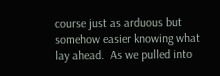course just as arduous but somehow easier knowing what lay ahead.  As we pulled into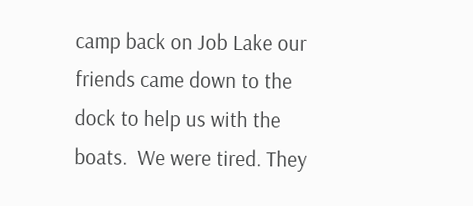camp back on Job Lake our friends came down to the dock to help us with the boats.  We were tired. They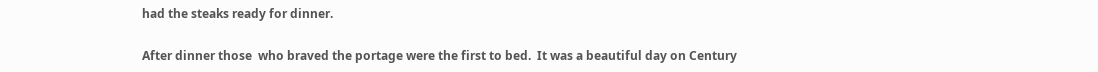had the steaks ready for dinner.

After dinner those  who braved the portage were the first to bed.  It was a beautiful day on Century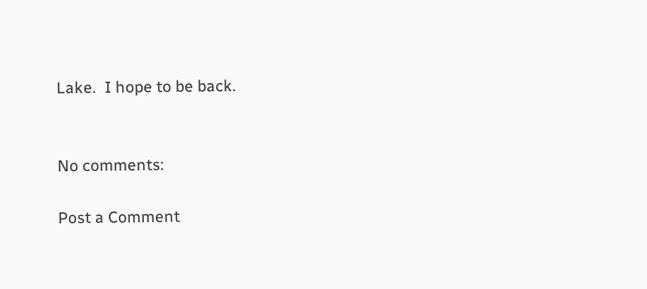Lake.  I hope to be back.


No comments:

Post a Comment